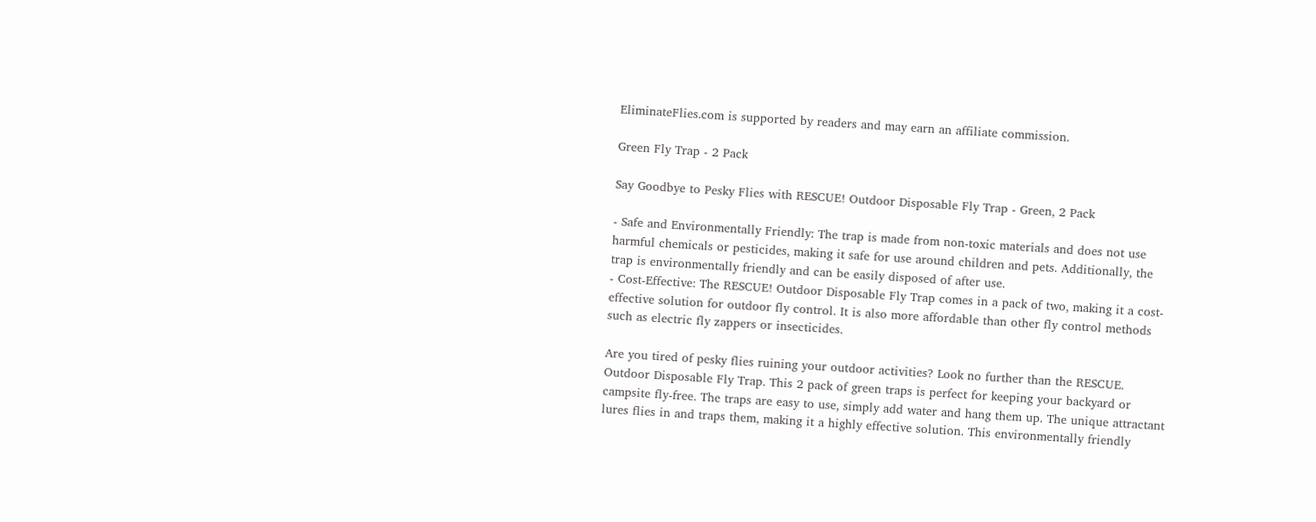EliminateFlies.com is supported by readers and may earn an affiliate commission.

Green Fly Trap - 2 Pack

Say Goodbye to Pesky Flies with RESCUE! Outdoor Disposable Fly Trap - Green, 2 Pack

- Safe and Environmentally Friendly: The trap is made from non-toxic materials and does not use harmful chemicals or pesticides, making it safe for use around children and pets. Additionally, the trap is environmentally friendly and can be easily disposed of after use.
- Cost-Effective: The RESCUE! Outdoor Disposable Fly Trap comes in a pack of two, making it a cost-effective solution for outdoor fly control. It is also more affordable than other fly control methods such as electric fly zappers or insecticides.

Are you tired of pesky flies ruining your outdoor activities? Look no further than the RESCUE. Outdoor Disposable Fly Trap. This 2 pack of green traps is perfect for keeping your backyard or campsite fly-free. The traps are easy to use, simply add water and hang them up. The unique attractant lures flies in and traps them, making it a highly effective solution. This environmentally friendly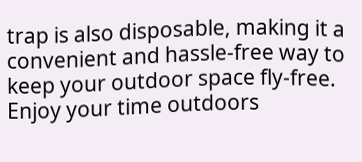trap is also disposable, making it a convenient and hassle-free way to keep your outdoor space fly-free. Enjoy your time outdoors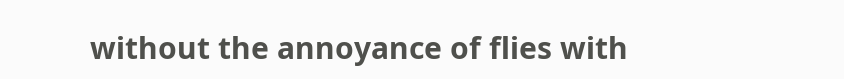without the annoyance of flies with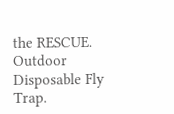the RESCUE. Outdoor Disposable Fly Trap.